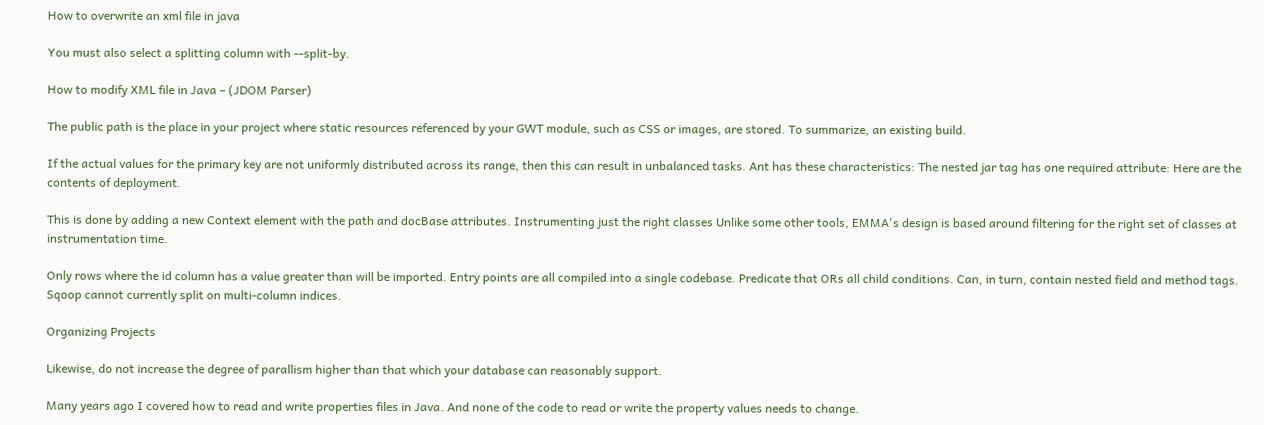How to overwrite an xml file in java

You must also select a splitting column with --split-by.

How to modify XML file in Java – (JDOM Parser)

The public path is the place in your project where static resources referenced by your GWT module, such as CSS or images, are stored. To summarize, an existing build.

If the actual values for the primary key are not uniformly distributed across its range, then this can result in unbalanced tasks. Ant has these characteristics: The nested jar tag has one required attribute: Here are the contents of deployment.

This is done by adding a new Context element with the path and docBase attributes. Instrumenting just the right classes Unlike some other tools, EMMA's design is based around filtering for the right set of classes at instrumentation time.

Only rows where the id column has a value greater than will be imported. Entry points are all compiled into a single codebase. Predicate that ORs all child conditions. Can, in turn, contain nested field and method tags. Sqoop cannot currently split on multi-column indices.

Organizing Projects

Likewise, do not increase the degree of parallism higher than that which your database can reasonably support.

Many years ago I covered how to read and write properties files in Java. And none of the code to read or write the property values needs to change.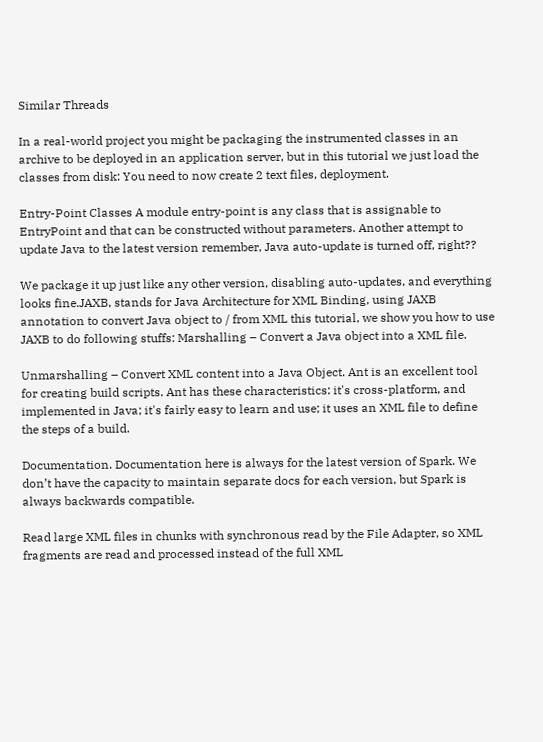Similar Threads

In a real-world project you might be packaging the instrumented classes in an archive to be deployed in an application server, but in this tutorial we just load the classes from disk: You need to now create 2 text files, deployment.

Entry-Point Classes A module entry-point is any class that is assignable to EntryPoint and that can be constructed without parameters. Another attempt to update Java to the latest version remember, Java auto-update is turned off, right??

We package it up just like any other version, disabling auto-updates, and everything looks fine.JAXB, stands for Java Architecture for XML Binding, using JAXB annotation to convert Java object to / from XML this tutorial, we show you how to use JAXB to do following stuffs: Marshalling – Convert a Java object into a XML file.

Unmarshalling – Convert XML content into a Java Object. Ant is an excellent tool for creating build scripts. Ant has these characteristics: it's cross-platform, and implemented in Java; it's fairly easy to learn and use; it uses an XML file to define the steps of a build.

Documentation. Documentation here is always for the latest version of Spark. We don’t have the capacity to maintain separate docs for each version, but Spark is always backwards compatible.

Read large XML files in chunks with synchronous read by the File Adapter, so XML fragments are read and processed instead of the full XML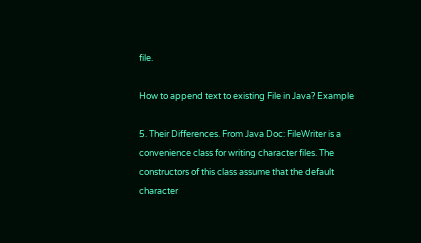file.

How to append text to existing File in Java? Example

5. Their Differences. From Java Doc: FileWriter is a convenience class for writing character files. The constructors of this class assume that the default character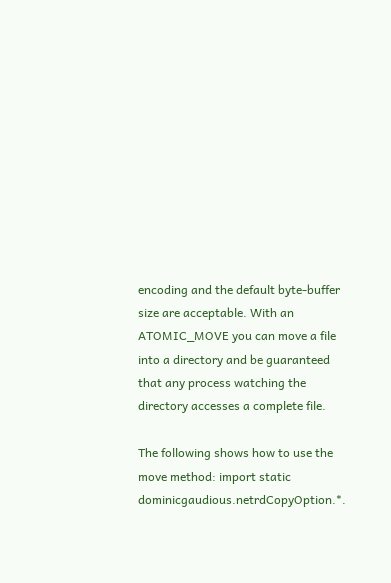encoding and the default byte-buffer size are acceptable. With an ATOMIC_MOVE you can move a file into a directory and be guaranteed that any process watching the directory accesses a complete file.

The following shows how to use the move method: import static dominicgaudious.netrdCopyOption.*.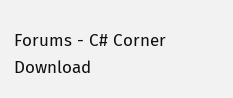Forums - C# Corner Download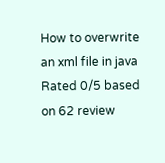How to overwrite an xml file in java
Rated 0/5 based on 62 review